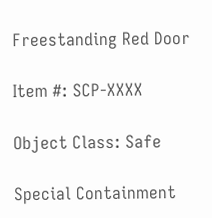Freestanding Red Door

Item #: SCP-XXXX

Object Class: Safe

Special Containment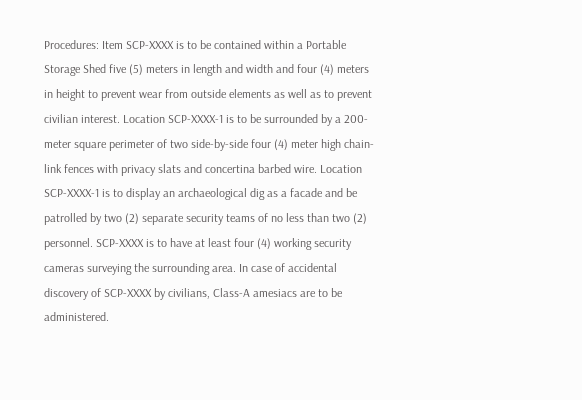Procedures: Item SCP-XXXX is to be contained within a Portable Storage Shed five (5) meters in length and width and four (4) meters in height to prevent wear from outside elements as well as to prevent civilian interest. Location SCP-XXXX-1 is to be surrounded by a 200-meter square perimeter of two side-by-side four (4) meter high chain-link fences with privacy slats and concertina barbed wire. Location SCP-XXXX-1 is to display an archaeological dig as a facade and be patrolled by two (2) separate security teams of no less than two (2) personnel. SCP-XXXX is to have at least four (4) working security cameras surveying the surrounding area. In case of accidental discovery of SCP-XXXX by civilians, Class-A amesiacs are to be administered.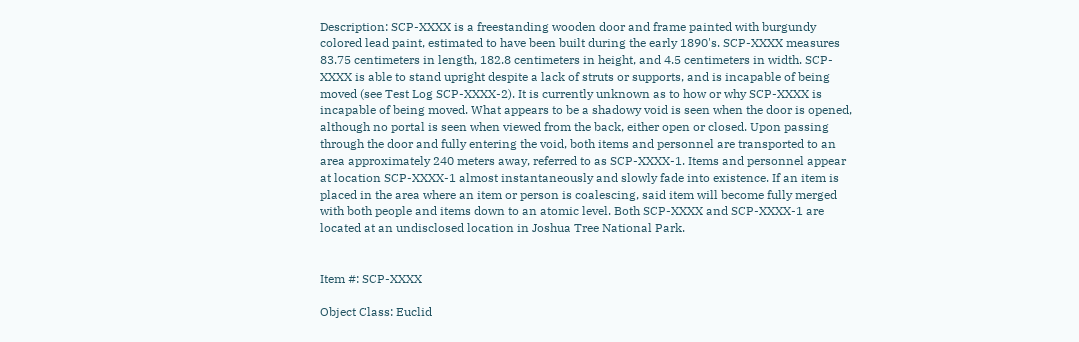Description: SCP-XXXX is a freestanding wooden door and frame painted with burgundy colored lead paint, estimated to have been built during the early 1890's. SCP-XXXX measures 83.75 centimeters in length, 182.8 centimeters in height, and 4.5 centimeters in width. SCP-XXXX is able to stand upright despite a lack of struts or supports, and is incapable of being moved (see Test Log SCP-XXXX-2). It is currently unknown as to how or why SCP-XXXX is incapable of being moved. What appears to be a shadowy void is seen when the door is opened, although no portal is seen when viewed from the back, either open or closed. Upon passing through the door and fully entering the void, both items and personnel are transported to an area approximately 240 meters away, referred to as SCP-XXXX-1. Items and personnel appear at location SCP-XXXX-1 almost instantaneously and slowly fade into existence. If an item is placed in the area where an item or person is coalescing, said item will become fully merged with both people and items down to an atomic level. Both SCP-XXXX and SCP-XXXX-1 are located at an undisclosed location in Joshua Tree National Park.


Item #: SCP-XXXX

Object Class: Euclid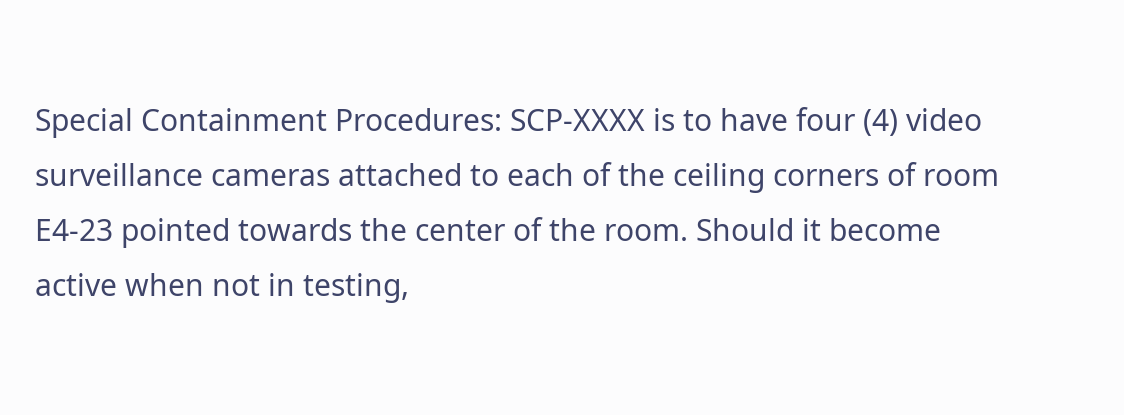Special Containment Procedures: SCP-XXXX is to have four (4) video surveillance cameras attached to each of the ceiling corners of room E4-23 pointed towards the center of the room. Should it become active when not in testing,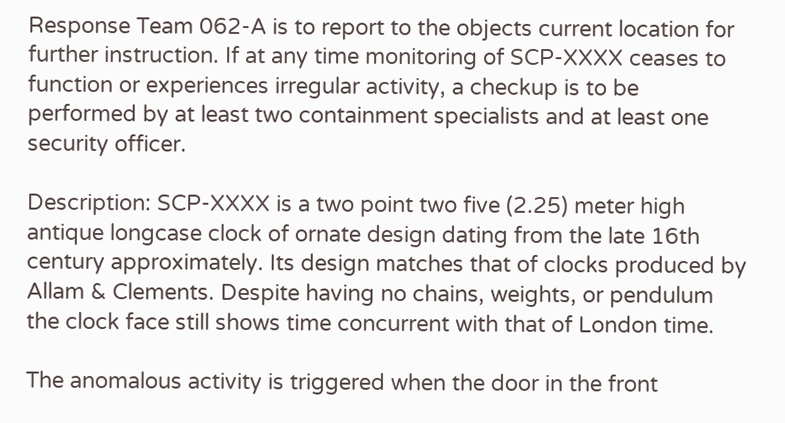Response Team 062-A is to report to the objects current location for further instruction. If at any time monitoring of SCP-XXXX ceases to function or experiences irregular activity, a checkup is to be performed by at least two containment specialists and at least one security officer.

Description: SCP-XXXX is a two point two five (2.25) meter high antique longcase clock of ornate design dating from the late 16th century approximately. Its design matches that of clocks produced by Allam & Clements. Despite having no chains, weights, or pendulum the clock face still shows time concurrent with that of London time.

The anomalous activity is triggered when the door in the front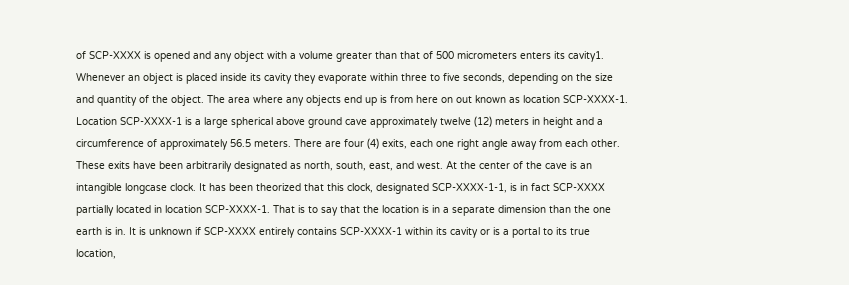of SCP-XXXX is opened and any object with a volume greater than that of 500 micrometers enters its cavity1. Whenever an object is placed inside its cavity they evaporate within three to five seconds, depending on the size and quantity of the object. The area where any objects end up is from here on out known as location SCP-XXXX-1. Location SCP-XXXX-1 is a large spherical above ground cave approximately twelve (12) meters in height and a circumference of approximately 56.5 meters. There are four (4) exits, each one right angle away from each other. These exits have been arbitrarily designated as north, south, east, and west. At the center of the cave is an intangible longcase clock. It has been theorized that this clock, designated SCP-XXXX-1-1, is in fact SCP-XXXX partially located in location SCP-XXXX-1. That is to say that the location is in a separate dimension than the one earth is in. It is unknown if SCP-XXXX entirely contains SCP-XXXX-1 within its cavity or is a portal to its true location,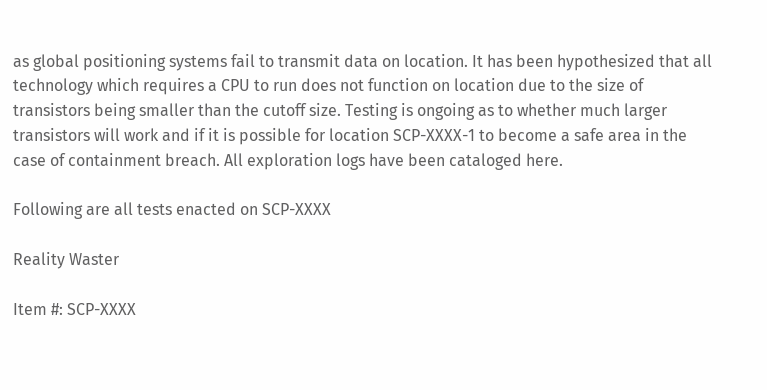as global positioning systems fail to transmit data on location. It has been hypothesized that all technology which requires a CPU to run does not function on location due to the size of transistors being smaller than the cutoff size. Testing is ongoing as to whether much larger transistors will work and if it is possible for location SCP-XXXX-1 to become a safe area in the case of containment breach. All exploration logs have been cataloged here.

Following are all tests enacted on SCP-XXXX

Reality Waster

Item #: SCP-XXXX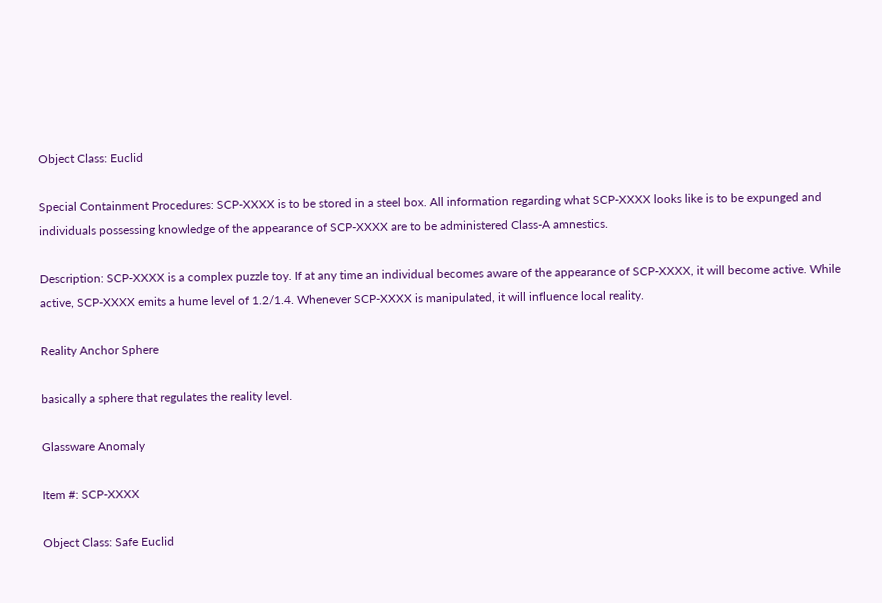Object Class: Euclid

Special Containment Procedures: SCP-XXXX is to be stored in a steel box. All information regarding what SCP-XXXX looks like is to be expunged and individuals possessing knowledge of the appearance of SCP-XXXX are to be administered Class-A amnestics.

Description: SCP-XXXX is a complex puzzle toy. If at any time an individual becomes aware of the appearance of SCP-XXXX, it will become active. While active, SCP-XXXX emits a hume level of 1.2/1.4. Whenever SCP-XXXX is manipulated, it will influence local reality.

Reality Anchor Sphere

basically a sphere that regulates the reality level.

Glassware Anomaly

Item #: SCP-XXXX

Object Class: Safe Euclid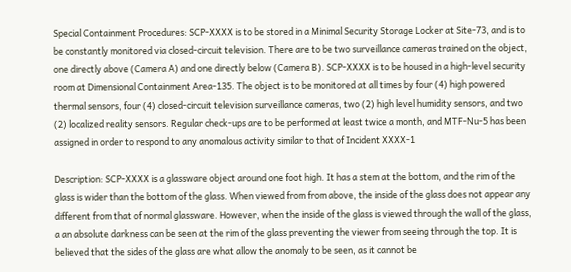Special Containment Procedures: SCP-XXXX is to be stored in a Minimal Security Storage Locker at Site-73, and is to be constantly monitored via closed-circuit television. There are to be two surveillance cameras trained on the object, one directly above (Camera A) and one directly below (Camera B). SCP-XXXX is to be housed in a high-level security room at Dimensional Containment Area-135. The object is to be monitored at all times by four (4) high powered thermal sensors, four (4) closed-circuit television surveillance cameras, two (2) high level humidity sensors, and two (2) localized reality sensors. Regular check-ups are to be performed at least twice a month, and MTF-Nu-5 has been assigned in order to respond to any anomalous activity similar to that of Incident XXXX-1

Description: SCP-XXXX is a glassware object around one foot high. It has a stem at the bottom, and the rim of the glass is wider than the bottom of the glass. When viewed from from above, the inside of the glass does not appear any different from that of normal glassware. However, when the inside of the glass is viewed through the wall of the glass, a an absolute darkness can be seen at the rim of the glass preventing the viewer from seeing through the top. It is believed that the sides of the glass are what allow the anomaly to be seen, as it cannot be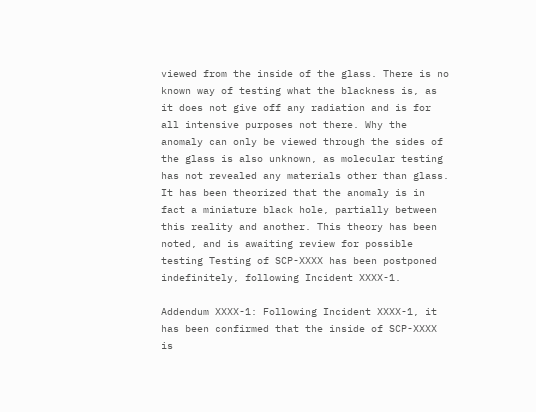viewed from the inside of the glass. There is no known way of testing what the blackness is, as it does not give off any radiation and is for all intensive purposes not there. Why the anomaly can only be viewed through the sides of the glass is also unknown, as molecular testing has not revealed any materials other than glass. It has been theorized that the anomaly is in fact a miniature black hole, partially between this reality and another. This theory has been noted, and is awaiting review for possible testing Testing of SCP-XXXX has been postponed indefinitely, following Incident XXXX-1.

Addendum XXXX-1: Following Incident XXXX-1, it has been confirmed that the inside of SCP-XXXX is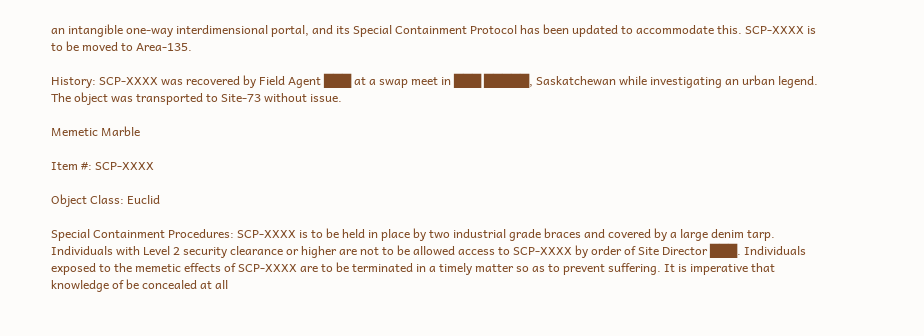an intangible one-way interdimensional portal, and its Special Containment Protocol has been updated to accommodate this. SCP-XXXX is to be moved to Area-135.

History: SCP-XXXX was recovered by Field Agent ███ at a swap meet in ███ █████, Saskatchewan while investigating an urban legend. The object was transported to Site-73 without issue.

Memetic Marble

Item #: SCP-XXXX

Object Class: Euclid

Special Containment Procedures: SCP-XXXX is to be held in place by two industrial grade braces and covered by a large denim tarp. Individuals with Level 2 security clearance or higher are not to be allowed access to SCP-XXXX by order of Site Director ███. Individuals exposed to the memetic effects of SCP-XXXX are to be terminated in a timely matter so as to prevent suffering. It is imperative that knowledge of be concealed at all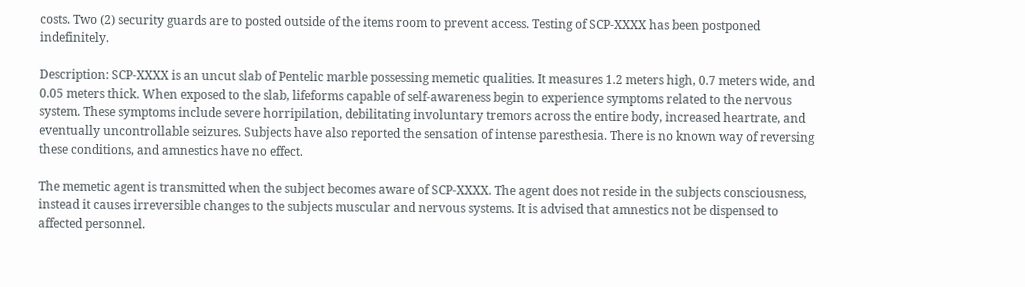costs. Two (2) security guards are to posted outside of the items room to prevent access. Testing of SCP-XXXX has been postponed indefinitely.

Description: SCP-XXXX is an uncut slab of Pentelic marble possessing memetic qualities. It measures 1.2 meters high, 0.7 meters wide, and 0.05 meters thick. When exposed to the slab, lifeforms capable of self-awareness begin to experience symptoms related to the nervous system. These symptoms include severe horripilation, debilitating involuntary tremors across the entire body, increased heartrate, and eventually uncontrollable seizures. Subjects have also reported the sensation of intense paresthesia. There is no known way of reversing these conditions, and amnestics have no effect.

The memetic agent is transmitted when the subject becomes aware of SCP-XXXX. The agent does not reside in the subjects consciousness, instead it causes irreversible changes to the subjects muscular and nervous systems. It is advised that amnestics not be dispensed to affected personnel.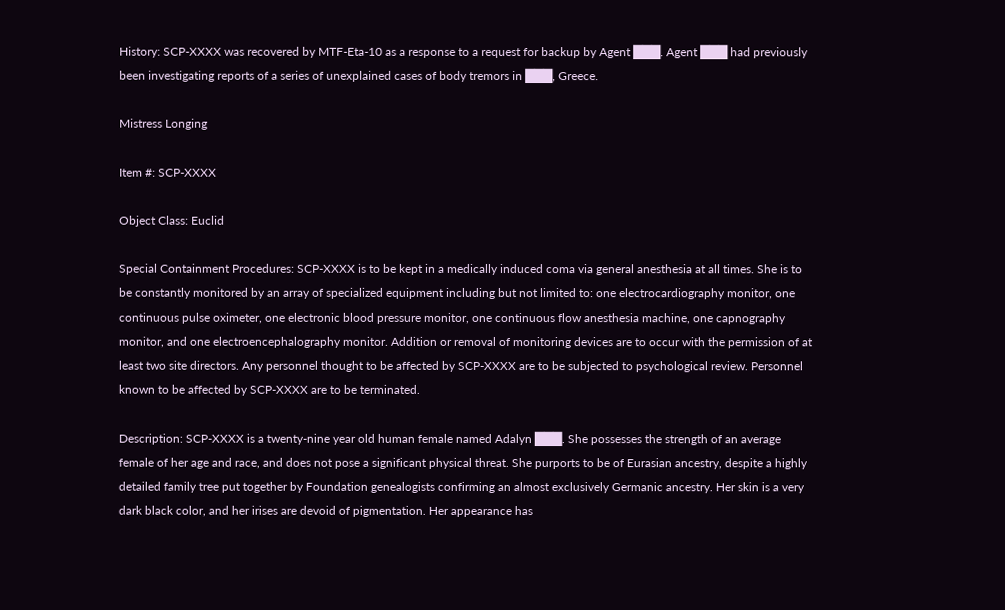History: SCP-XXXX was recovered by MTF-Eta-10 as a response to a request for backup by Agent ███. Agent ███ had previously been investigating reports of a series of unexplained cases of body tremors in ███, Greece.

Mistress Longing

Item #: SCP-XXXX

Object Class: Euclid

Special Containment Procedures: SCP-XXXX is to be kept in a medically induced coma via general anesthesia at all times. She is to be constantly monitored by an array of specialized equipment including but not limited to: one electrocardiography monitor, one continuous pulse oximeter, one electronic blood pressure monitor, one continuous flow anesthesia machine, one capnography monitor, and one electroencephalography monitor. Addition or removal of monitoring devices are to occur with the permission of at least two site directors. Any personnel thought to be affected by SCP-XXXX are to be subjected to psychological review. Personnel known to be affected by SCP-XXXX are to be terminated.

Description: SCP-XXXX is a twenty-nine year old human female named Adalyn ███. She possesses the strength of an average female of her age and race, and does not pose a significant physical threat. She purports to be of Eurasian ancestry, despite a highly detailed family tree put together by Foundation genealogists confirming an almost exclusively Germanic ancestry. Her skin is a very dark black color, and her irises are devoid of pigmentation. Her appearance has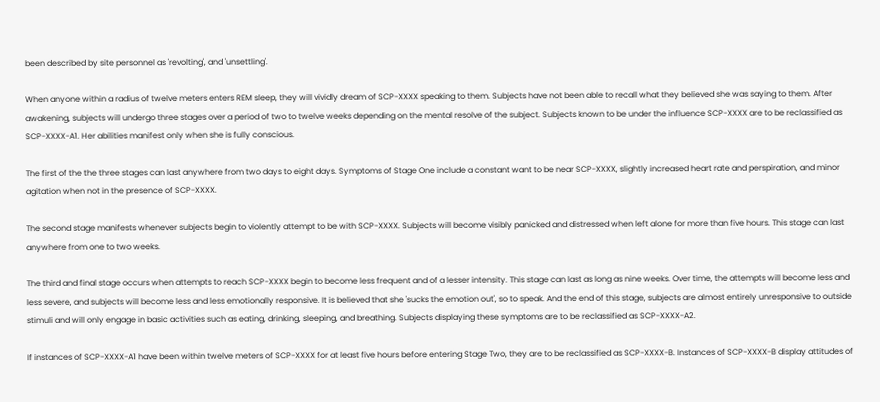been described by site personnel as 'revolting', and 'unsettling'.

When anyone within a radius of twelve meters enters REM sleep, they will vividly dream of SCP-XXXX speaking to them. Subjects have not been able to recall what they believed she was saying to them. After awakening, subjects will undergo three stages over a period of two to twelve weeks depending on the mental resolve of the subject. Subjects known to be under the influence SCP-XXXX are to be reclassified as SCP-XXXX-A1. Her abilities manifest only when she is fully conscious.

The first of the the three stages can last anywhere from two days to eight days. Symptoms of Stage One include a constant want to be near SCP-XXXX, slightly increased heart rate and perspiration, and minor agitation when not in the presence of SCP-XXXX.

The second stage manifests whenever subjects begin to violently attempt to be with SCP-XXXX. Subjects will become visibly panicked and distressed when left alone for more than five hours. This stage can last anywhere from one to two weeks.

The third and final stage occurs when attempts to reach SCP-XXXX begin to become less frequent and of a lesser intensity. This stage can last as long as nine weeks. Over time, the attempts will become less and less severe, and subjects will become less and less emotionally responsive. It is believed that she 'sucks the emotion out', so to speak. And the end of this stage, subjects are almost entirely unresponsive to outside stimuli and will only engage in basic activities such as eating, drinking, sleeping, and breathing. Subjects displaying these symptoms are to be reclassified as SCP-XXXX-A2.

If instances of SCP-XXXX-A1 have been within twelve meters of SCP-XXXX for at least five hours before entering Stage Two, they are to be reclassified as SCP-XXXX-B. Instances of SCP-XXXX-B display attitudes of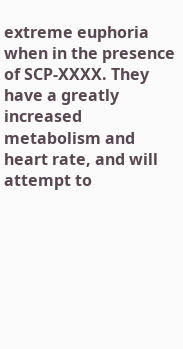extreme euphoria when in the presence of SCP-XXXX. They have a greatly increased metabolism and heart rate, and will attempt to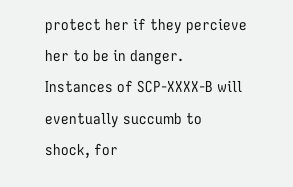protect her if they percieve her to be in danger. Instances of SCP-XXXX-B will eventually succumb to shock, for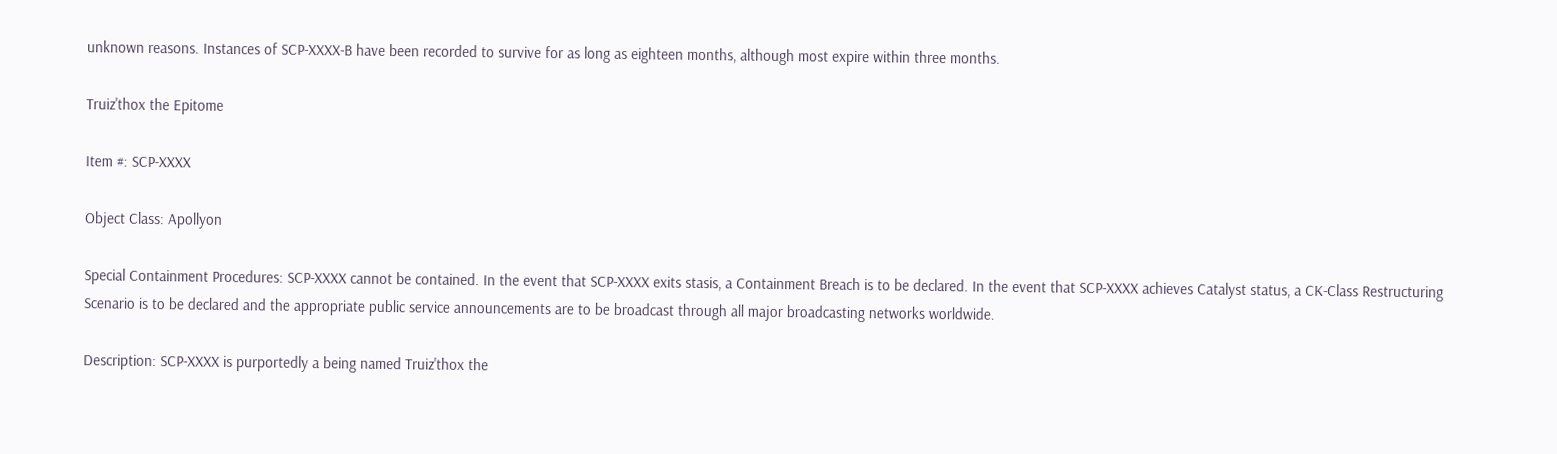unknown reasons. Instances of SCP-XXXX-B have been recorded to survive for as long as eighteen months, although most expire within three months.

Truiz'thox the Epitome

Item #: SCP-XXXX

Object Class: Apollyon

Special Containment Procedures: SCP-XXXX cannot be contained. In the event that SCP-XXXX exits stasis, a Containment Breach is to be declared. In the event that SCP-XXXX achieves Catalyst status, a CK-Class Restructuring Scenario is to be declared and the appropriate public service announcements are to be broadcast through all major broadcasting networks worldwide.

Description: SCP-XXXX is purportedly a being named Truiz'thox the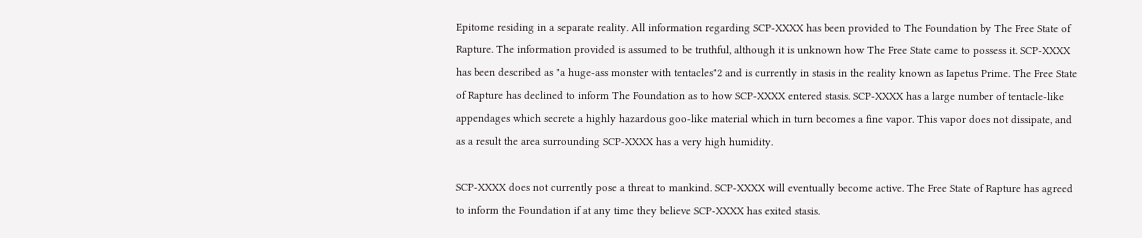Epitome residing in a separate reality. All information regarding SCP-XXXX has been provided to The Foundation by The Free State of Rapture. The information provided is assumed to be truthful, although it is unknown how The Free State came to possess it. SCP-XXXX has been described as "a huge-ass monster with tentacles"2 and is currently in stasis in the reality known as Iapetus Prime. The Free State of Rapture has declined to inform The Foundation as to how SCP-XXXX entered stasis. SCP-XXXX has a large number of tentacle-like appendages which secrete a highly hazardous goo-like material which in turn becomes a fine vapor. This vapor does not dissipate, and as a result the area surrounding SCP-XXXX has a very high humidity.

SCP-XXXX does not currently pose a threat to mankind. SCP-XXXX will eventually become active. The Free State of Rapture has agreed to inform the Foundation if at any time they believe SCP-XXXX has exited stasis.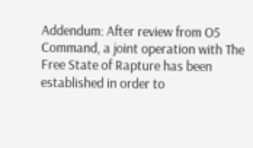Addendum: After review from O5 Command, a joint operation with The Free State of Rapture has been established in order to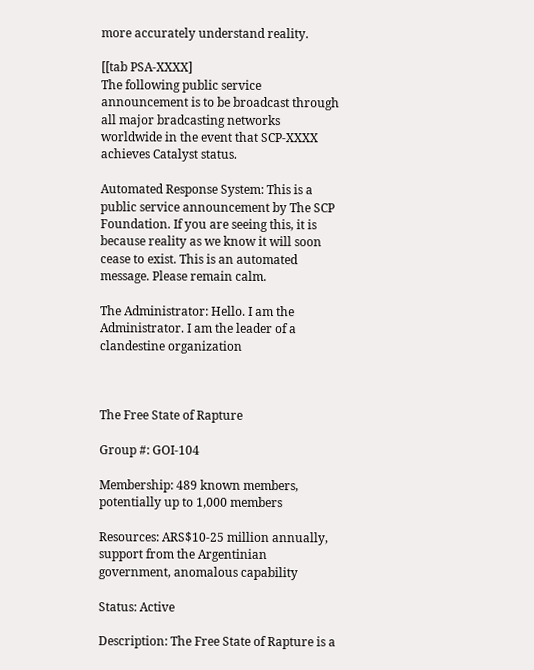more accurately understand reality.

[[tab PSA-XXXX]
The following public service announcement is to be broadcast through all major bradcasting networks worldwide in the event that SCP-XXXX achieves Catalyst status.

Automated Response System: This is a public service announcement by The SCP Foundation. If you are seeing this, it is because reality as we know it will soon cease to exist. This is an automated message. Please remain calm.

The Administrator: Hello. I am the Administrator. I am the leader of a clandestine organization



The Free State of Rapture

Group #: GOI-104

Membership: 489 known members, potentially up to 1,000 members

Resources: ARS$10-25 million annually, support from the Argentinian government, anomalous capability

Status: Active

Description: The Free State of Rapture is a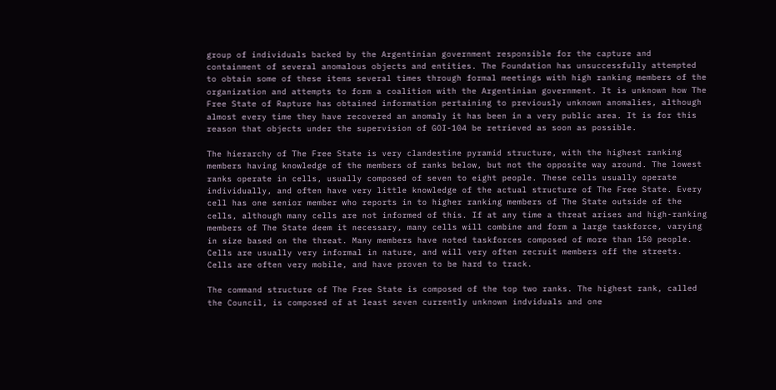group of individuals backed by the Argentinian government responsible for the capture and containment of several anomalous objects and entities. The Foundation has unsuccessfully attempted to obtain some of these items several times through formal meetings with high ranking members of the organization and attempts to form a coalition with the Argentinian government. It is unknown how The Free State of Rapture has obtained information pertaining to previously unknown anomalies, although almost every time they have recovered an anomaly it has been in a very public area. It is for this reason that objects under the supervision of GOI-104 be retrieved as soon as possible.

The hierarchy of The Free State is very clandestine pyramid structure, with the highest ranking members having knowledge of the members of ranks below, but not the opposite way around. The lowest ranks operate in cells, usually composed of seven to eight people. These cells usually operate individually, and often have very little knowledge of the actual structure of The Free State. Every cell has one senior member who reports in to higher ranking members of The State outside of the cells, although many cells are not informed of this. If at any time a threat arises and high-ranking members of The State deem it necessary, many cells will combine and form a large taskforce, varying in size based on the threat. Many members have noted taskforces composed of more than 150 people. Cells are usually very informal in nature, and will very often recruit members off the streets. Cells are often very mobile, and have proven to be hard to track.

The command structure of The Free State is composed of the top two ranks. The highest rank, called the Council, is composed of at least seven currently unknown indviduals and one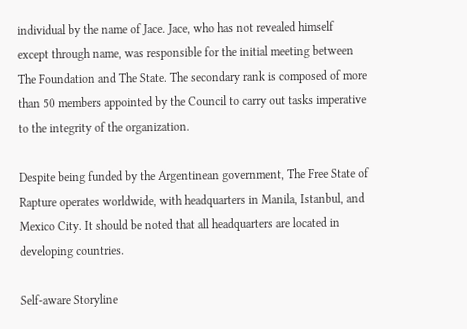individual by the name of Jace. Jace, who has not revealed himself except through name, was responsible for the initial meeting between The Foundation and The State. The secondary rank is composed of more than 50 members appointed by the Council to carry out tasks imperative to the integrity of the organization.

Despite being funded by the Argentinean government, The Free State of Rapture operates worldwide, with headquarters in Manila, Istanbul, and Mexico City. It should be noted that all headquarters are located in developing countries.

Self-aware Storyline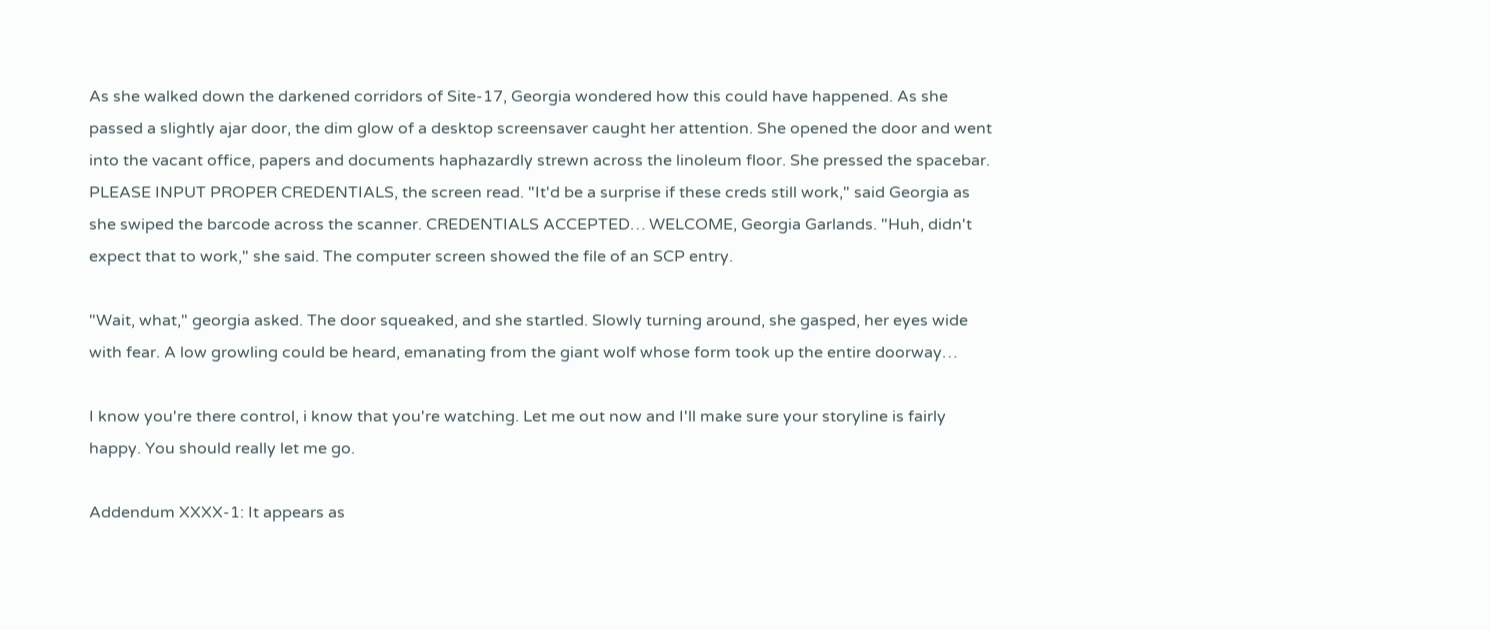As she walked down the darkened corridors of Site-17, Georgia wondered how this could have happened. As she passed a slightly ajar door, the dim glow of a desktop screensaver caught her attention. She opened the door and went into the vacant office, papers and documents haphazardly strewn across the linoleum floor. She pressed the spacebar. PLEASE INPUT PROPER CREDENTIALS, the screen read. "It'd be a surprise if these creds still work," said Georgia as she swiped the barcode across the scanner. CREDENTIALS ACCEPTED… WELCOME, Georgia Garlands. "Huh, didn't expect that to work," she said. The computer screen showed the file of an SCP entry.

"Wait, what," georgia asked. The door squeaked, and she startled. Slowly turning around, she gasped, her eyes wide with fear. A low growling could be heard, emanating from the giant wolf whose form took up the entire doorway…

I know you're there control, i know that you're watching. Let me out now and I'll make sure your storyline is fairly happy. You should really let me go.

Addendum XXXX-1: It appears as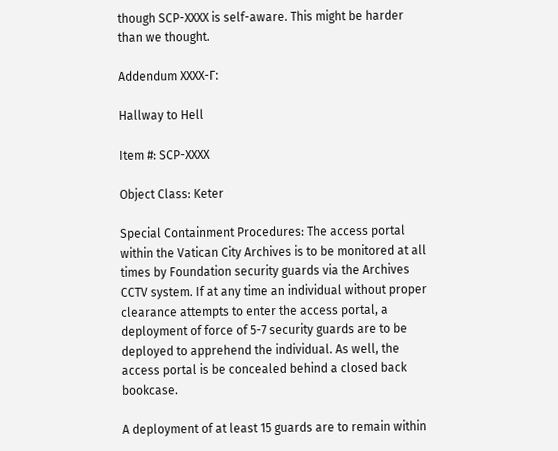though SCP-XXXX is self-aware. This might be harder than we thought.

Addendum XXXX-Γ:

Hallway to Hell

Item #: SCP-XXXX

Object Class: Keter

Special Containment Procedures: The access portal within the Vatican City Archives is to be monitored at all times by Foundation security guards via the Archives CCTV system. If at any time an individual without proper clearance attempts to enter the access portal, a deployment of force of 5-7 security guards are to be deployed to apprehend the individual. As well, the access portal is be concealed behind a closed back bookcase.

A deployment of at least 15 guards are to remain within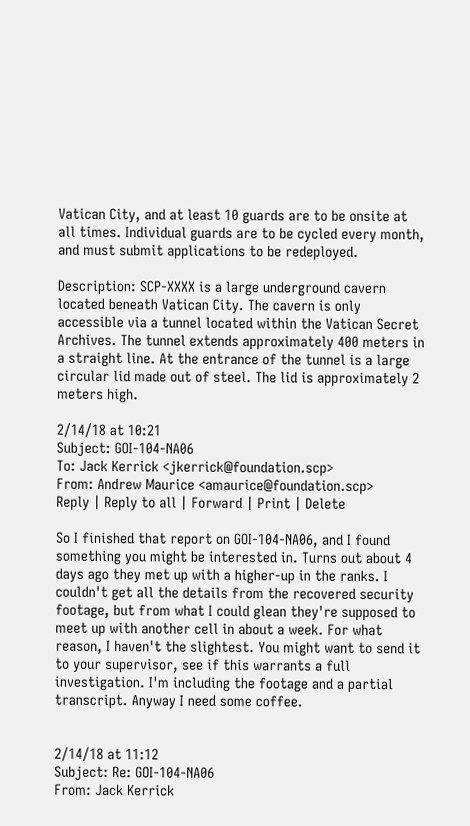Vatican City, and at least 10 guards are to be onsite at all times. Individual guards are to be cycled every month, and must submit applications to be redeployed.

Description: SCP-XXXX is a large underground cavern located beneath Vatican City. The cavern is only accessible via a tunnel located within the Vatican Secret Archives. The tunnel extends approximately 400 meters in a straight line. At the entrance of the tunnel is a large circular lid made out of steel. The lid is approximately 2 meters high.

2/14/18 at 10:21
Subject: GOI-104-NA06
To: Jack Kerrick <jkerrick@foundation.scp>
From: Andrew Maurice <amaurice@foundation.scp>
Reply | Reply to all | Forward | Print | Delete

So I finished that report on GOI-104-NA06, and I found something you might be interested in. Turns out about 4 days ago they met up with a higher-up in the ranks. I couldn't get all the details from the recovered security footage, but from what I could glean they're supposed to meet up with another cell in about a week. For what reason, I haven't the slightest. You might want to send it to your supervisor, see if this warrants a full investigation. I'm including the footage and a partial transcript. Anyway I need some coffee.


2/14/18 at 11:12
Subject: Re: GOI-104-NA06
From: Jack Kerrick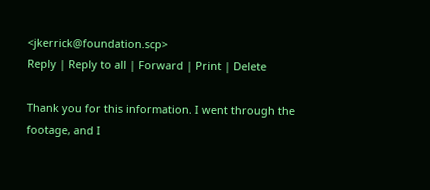<jkerrick@foundation.scp>
Reply | Reply to all | Forward | Print | Delete

Thank you for this information. I went through the footage, and I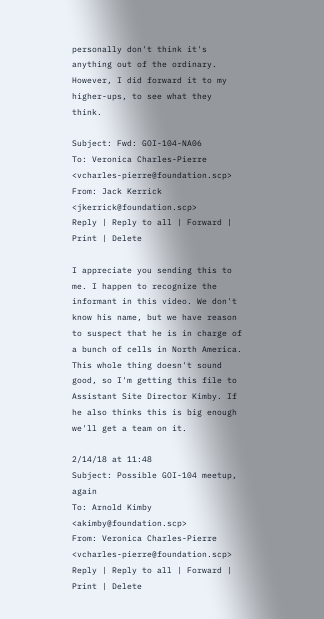personally don't think it's anything out of the ordinary. However, I did forward it to my higher-ups, to see what they think.

Subject: Fwd: GOI-104-NA06
To: Veronica Charles-Pierre <vcharles-pierre@foundation.scp>
From: Jack Kerrick <jkerrick@foundation.scp>
Reply | Reply to all | Forward | Print | Delete

I appreciate you sending this to me. I happen to recognize the informant in this video. We don't know his name, but we have reason to suspect that he is in charge of a bunch of cells in North America. This whole thing doesn't sound good, so I'm getting this file to Assistant Site Director Kimby. If he also thinks this is big enough we'll get a team on it.

2/14/18 at 11:48
Subject: Possible GOI-104 meetup, again
To: Arnold Kimby <akimby@foundation.scp>
From: Veronica Charles-Pierre <vcharles-pierre@foundation.scp>
Reply | Reply to all | Forward | Print | Delete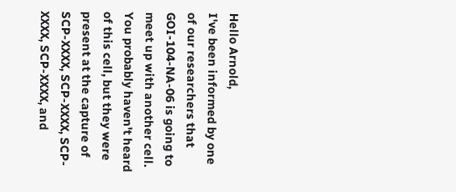Hello Arnold,
I've been informed by one of our researchers that GOI-104-NA-06 is going to meet up with another cell. You probably haven't heard of this cell, but they were present at the capture of SCP-XXXX, SCP-XXXX, SCP-XXXX, SCP-XXXX, and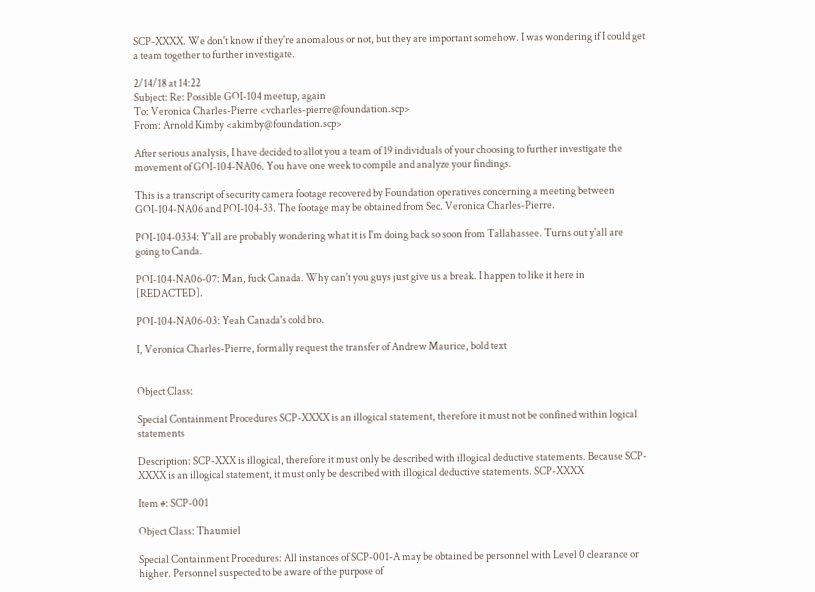SCP-XXXX. We don't know if they're anomalous or not, but they are important somehow. I was wondering if I could get a team together to further investigate.

2/14/18 at 14:22
Subject: Re: Possible GOI-104 meetup, again
To: Veronica Charles-Pierre <vcharles-pierre@foundation.scp>
From: Arnold Kimby <akimby@foundation.scp>

After serious analysis, I have decided to allot you a team of 19 individuals of your choosing to further investigate the movement of GOI-104-NA06. You have one week to compile and analyze your findings.

This is a transcript of security camera footage recovered by Foundation operatives concerning a meeting between GOI-104-NA06 and POI-104-33. The footage may be obtained from Sec. Veronica Charles-Pierre.

POI-104-0334: Y'all are probably wondering what it is I'm doing back so soon from Tallahassee. Turns out y'all are going to Canda.

POI-104-NA06-07: Man, fuck Canada. Why can't you guys just give us a break. I happen to like it here in [REDACTED].

POI-104-NA06-03: Yeah Canada's cold bro.

I, Veronica Charles-Pierre, formally request the transfer of Andrew Maurice, bold text


Object Class:

Special Containment Procedures SCP-XXXX is an illogical statement, therefore it must not be confined within logical statements

Description: SCP-XXX is illogical, therefore it must only be described with illogical deductive statements. Because SCP-XXXX is an illogical statement, it must only be described with illogical deductive statements. SCP-XXXX

Item #: SCP-001

Object Class: Thaumiel

Special Containment Procedures: All instances of SCP-001-A may be obtained be personnel with Level 0 clearance or higher. Personnel suspected to be aware of the purpose of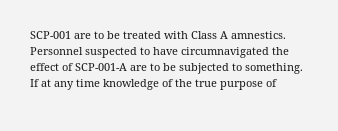SCP-001 are to be treated with Class A amnestics. Personnel suspected to have circumnavigated the effect of SCP-001-A are to be subjected to something. If at any time knowledge of the true purpose of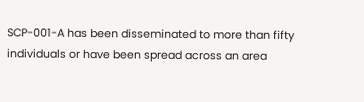SCP-001-A has been disseminated to more than fifty individuals or have been spread across an area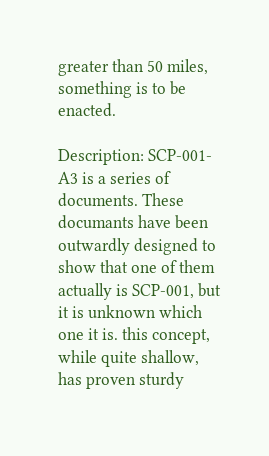greater than 50 miles, something is to be enacted.

Description: SCP-001-A3 is a series of documents. These documants have been outwardly designed to show that one of them actually is SCP-001, but it is unknown which one it is. this concept, while quite shallow, has proven sturdy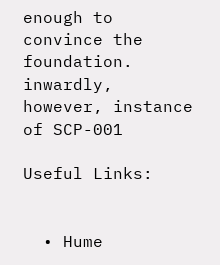enough to convince the foundation. inwardly, however, instance of SCP-001

Useful Links:


  • Hume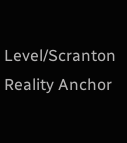Level/Scranton Reality Anchor